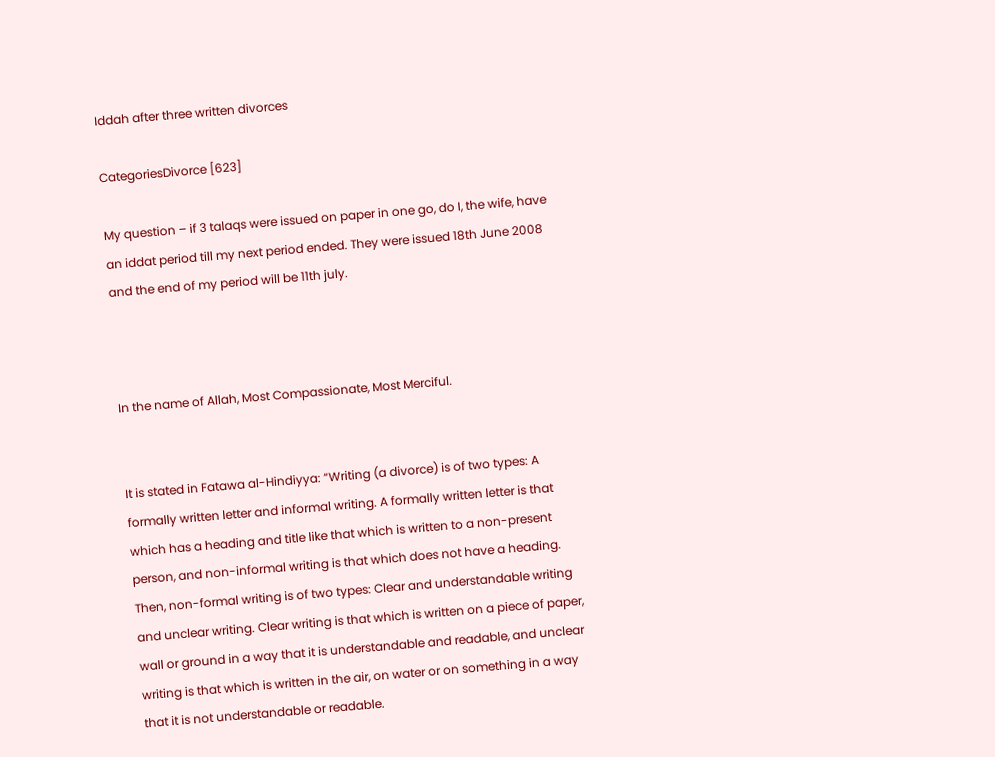Iddah after three written divorces

CategoriesDivorce [623]

My question – if 3 talaqs were issued on paper in one go, do I, the wife, have an iddat period till my next period ended. They were issued 18th June 2008 and the end of my period will be 11th july.



In the name of Allah, Most Compassionate, Most Merciful.


It is stated in Fatawa al-Hindiyya: “Writing (a divorce) is of two types: A formally written letter and informal writing. A formally written letter is that which has a heading and title like that which is written to a non-present person, and non-informal writing is that which does not have a heading. Then, non-formal writing is of two types: Clear and understandable writing and unclear writing. Clear writing is that which is written on a piece of paper, wall or ground in a way that it is understandable and readable, and unclear writing is that which is written in the air, on water or on something in a way that it is not understandable or readable.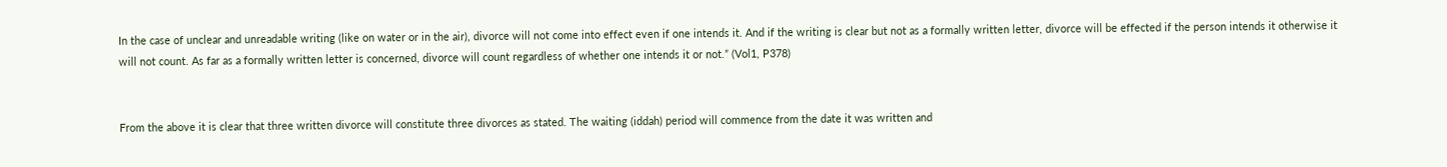In the case of unclear and unreadable writing (like on water or in the air), divorce will not come into effect even if one intends it. And if the writing is clear but not as a formally written letter, divorce will be effected if the person intends it otherwise it will not count. As far as a formally written letter is concerned, divorce will count regardless of whether one intends it or not.” (Vol1, P378)


From the above it is clear that three written divorce will constitute three divorces as stated. The waiting (iddah) period will commence from the date it was written and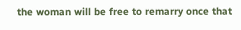the woman will be free to remarry once that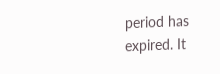period has expired. It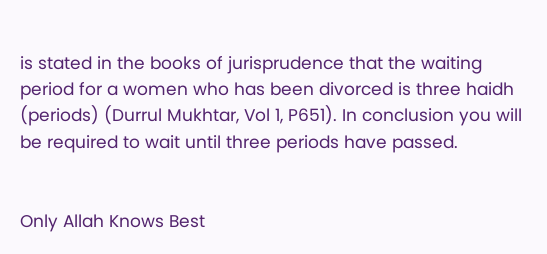is stated in the books of jurisprudence that the waiting period for a women who has been divorced is three haidh (periods) (Durrul Mukhtar, Vol 1, P651). In conclusion you will be required to wait until three periods have passed.


Only Allah Knows Best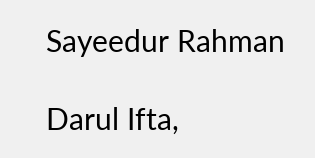Sayeedur Rahman

Darul Ifta,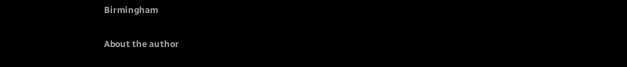Birmingham

About the author